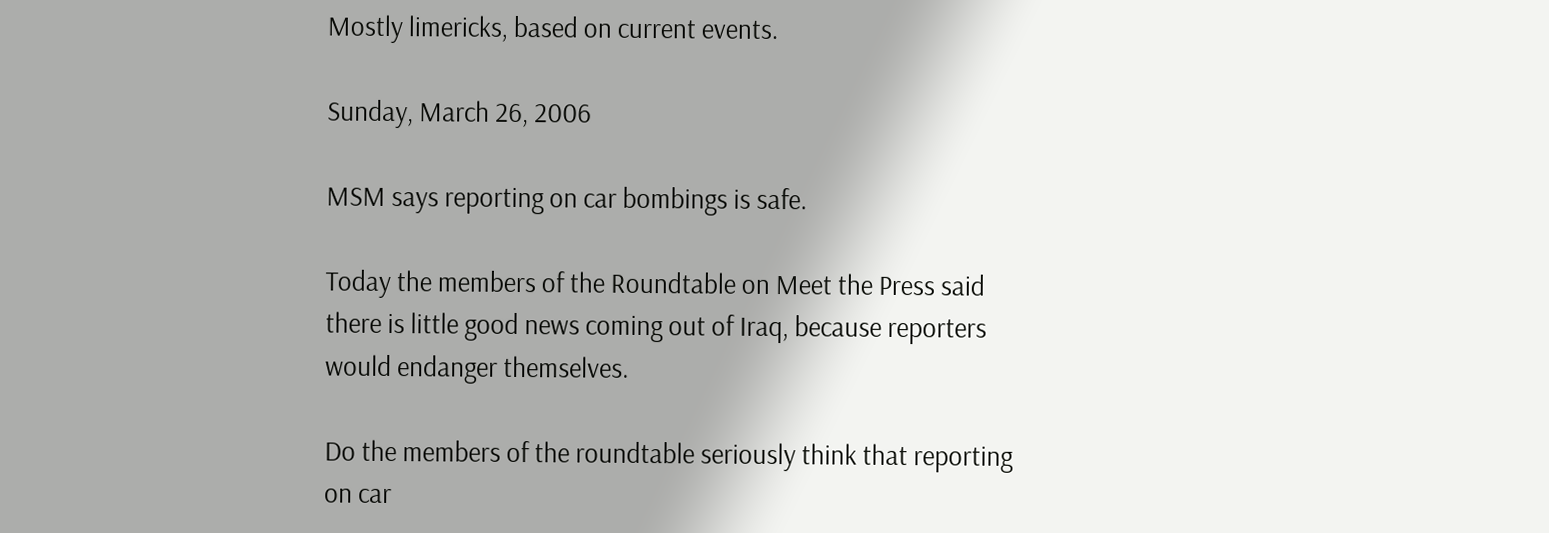Mostly limericks, based on current events.

Sunday, March 26, 2006

MSM says reporting on car bombings is safe.

Today the members of the Roundtable on Meet the Press said there is little good news coming out of Iraq, because reporters would endanger themselves.

Do the members of the roundtable seriously think that reporting on car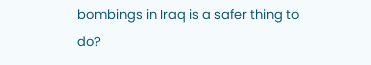bombings in Iraq is a safer thing to do?